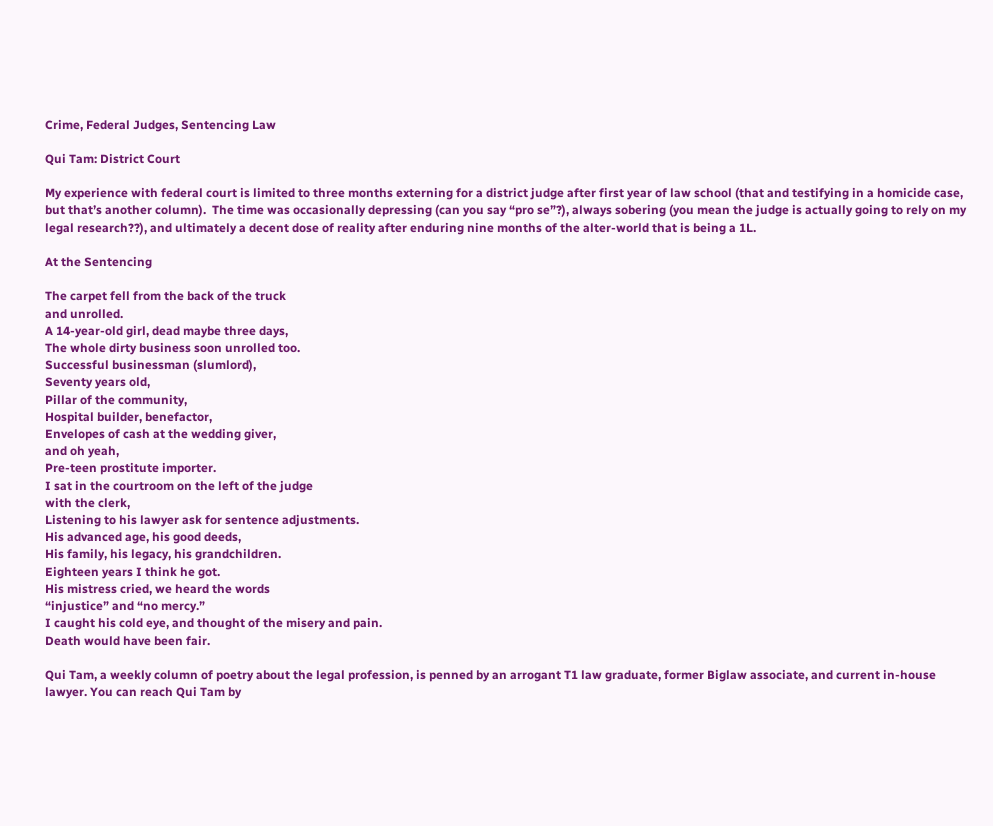Crime, Federal Judges, Sentencing Law

Qui Tam: District Court

My experience with federal court is limited to three months externing for a district judge after first year of law school (that and testifying in a homicide case, but that’s another column).  The time was occasionally depressing (can you say “pro se”?), always sobering (you mean the judge is actually going to rely on my legal research??), and ultimately a decent dose of reality after enduring nine months of the alter-world that is being a 1L.

At the Sentencing

The carpet fell from the back of the truck
and unrolled.
A 14-year-old girl, dead maybe three days,
The whole dirty business soon unrolled too.
Successful businessman (slumlord),
Seventy years old,
Pillar of the community,
Hospital builder, benefactor,
Envelopes of cash at the wedding giver,
and oh yeah,
Pre-teen prostitute importer.
I sat in the courtroom on the left of the judge
with the clerk,
Listening to his lawyer ask for sentence adjustments.
His advanced age, his good deeds,
His family, his legacy, his grandchildren.
Eighteen years I think he got.
His mistress cried, we heard the words
“injustice” and “no mercy.”
I caught his cold eye, and thought of the misery and pain.
Death would have been fair.

Qui Tam, a weekly column of poetry about the legal profession, is penned by an arrogant T1 law graduate, former Biglaw associate, and current in-house lawyer. You can reach Qui Tam by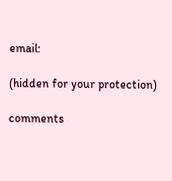email:

(hidden for your protection)

comments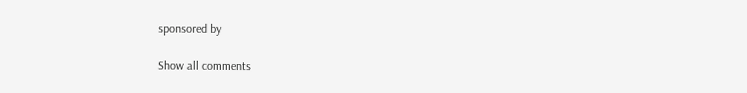sponsored by

Show all comments